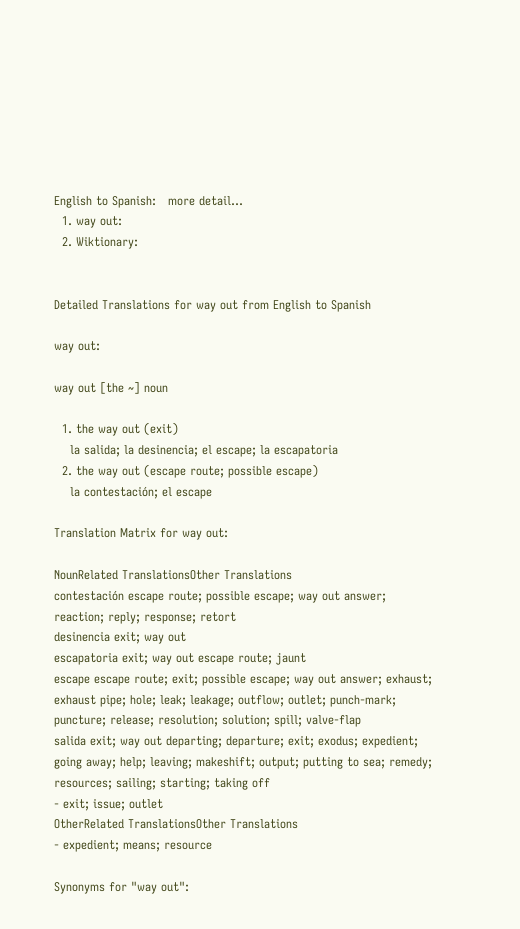English to Spanish:   more detail...
  1. way out:
  2. Wiktionary:


Detailed Translations for way out from English to Spanish

way out:

way out [the ~] noun

  1. the way out (exit)
    la salida; la desinencia; el escape; la escapatoria
  2. the way out (escape route; possible escape)
    la contestación; el escape

Translation Matrix for way out:

NounRelated TranslationsOther Translations
contestación escape route; possible escape; way out answer; reaction; reply; response; retort
desinencia exit; way out
escapatoria exit; way out escape route; jaunt
escape escape route; exit; possible escape; way out answer; exhaust; exhaust pipe; hole; leak; leakage; outflow; outlet; punch-mark; puncture; release; resolution; solution; spill; valve-flap
salida exit; way out departing; departure; exit; exodus; expedient; going away; help; leaving; makeshift; output; putting to sea; remedy; resources; sailing; starting; taking off
- exit; issue; outlet
OtherRelated TranslationsOther Translations
- expedient; means; resource

Synonyms for "way out":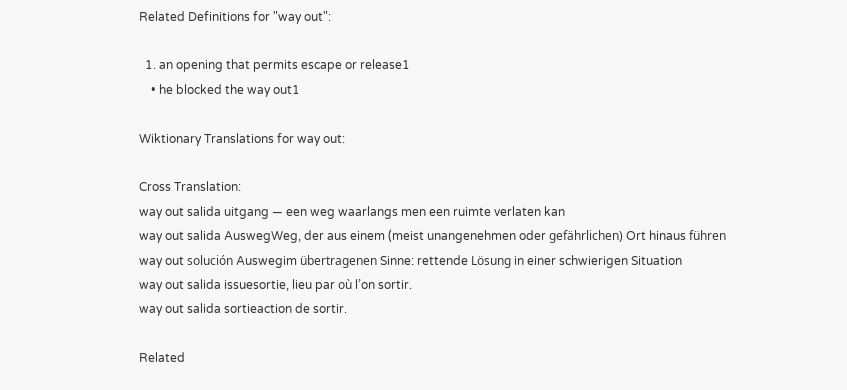Related Definitions for "way out":

  1. an opening that permits escape or release1
    • he blocked the way out1

Wiktionary Translations for way out:

Cross Translation:
way out salida uitgang — een weg waarlangs men een ruimte verlaten kan
way out salida AuswegWeg, der aus einem (meist unangenehmen oder gefährlichen) Ort hinaus führen
way out solución Auswegim übertragenen Sinne: rettende Lösung in einer schwierigen Situation
way out salida issuesortie, lieu par où l’on sortir.
way out salida sortieaction de sortir.

Related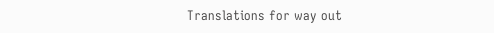Translations for way out